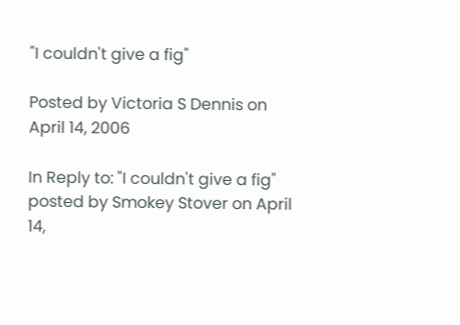"I couldn't give a fig"

Posted by Victoria S Dennis on April 14, 2006

In Reply to: "I couldn't give a fig" posted by Smokey Stover on April 14,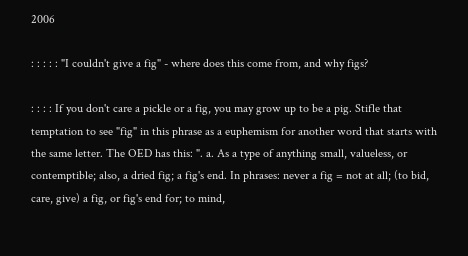2006

: : : : : "I couldn't give a fig" - where does this come from, and why figs?

: : : : If you don't care a pickle or a fig, you may grow up to be a pig. Stifle that temptation to see "fig" in this phrase as a euphemism for another word that starts with the same letter. The OED has this: ". a. As a type of anything small, valueless, or contemptible; also, a dried fig; a fig's end. In phrases: never a fig = not at all; (to bid, care, give) a fig, or fig's end for; to mind,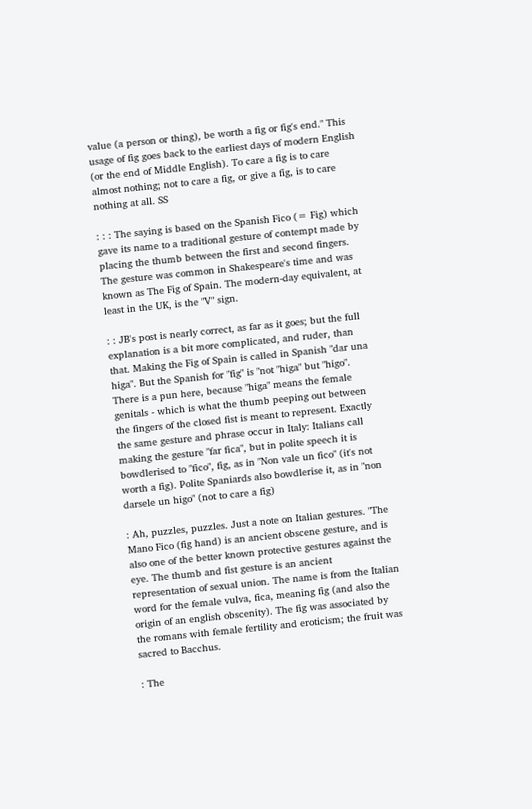value (a person or thing), be worth a fig or fig's end." This usage of fig goes back to the earliest days of modern English (or the end of Middle English). To care a fig is to care almost nothing; not to care a fig, or give a fig, is to care nothing at all. SS

: : : The saying is based on the Spanish Fico (= Fig) which gave its name to a traditional gesture of contempt made by placing the thumb between the first and second fingers. The gesture was common in Shakespeare's time and was known as The Fig of Spain. The modern-day equivalent, at least in the UK, is the "V" sign.

: : JB's post is nearly correct, as far as it goes; but the full explanation is a bit more complicated, and ruder, than that. Making the Fig of Spain is called in Spanish "dar una higa". But the Spanish for "fig" is "not "higa" but "higo". There is a pun here, because "higa" means the female genitals - which is what the thumb peeping out between the fingers of the closed fist is meant to represent. Exactly the same gesture and phrase occur in Italy: Italians call making the gesture "far fica", but in polite speech it is bowdlerised to "fico", fig, as in "Non vale un fico" (it's not worth a fig). Polite Spaniards also bowdlerise it, as in "non darsele un higo" (not to care a fig)

: Ah, puzzles, puzzles. Just a note on Italian gestures. "The Mano Fico (fig hand) is an ancient obscene gesture, and is also one of the better known protective gestures against the eye. The thumb and fist gesture is an ancient representation of sexual union. The name is from the Italian word for the female vulva, fica, meaning fig (and also the origin of an english obscenity). The fig was associated by the romans with female fertility and eroticism; the fruit was sacred to Bacchus.

: The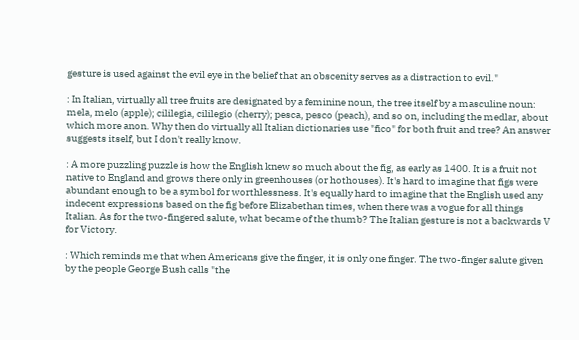gesture is used against the evil eye in the belief that an obscenity serves as a distraction to evil."

: In Italian, virtually all tree fruits are designated by a feminine noun, the tree itself by a masculine noun: mela, melo (apple); cililegia, cililegio (cherry); pesca, pesco (peach), and so on, including the medlar, about which more anon. Why then do virtually all Italian dictionaries use "fico" for both fruit and tree? An answer suggests itself, but I don't really know.

: A more puzzling puzzle is how the English knew so much about the fig, as early as 1400. It is a fruit not native to England and grows there only in greenhouses (or hothouses). It's hard to imagine that figs were abundant enough to be a symbol for worthlessness. It's equally hard to imagine that the English used any indecent expressions based on the fig before Elizabethan times, when there was a vogue for all things Italian. As for the two-fingered salute, what became of the thumb? The Italian gesture is not a backwards V for Victory.

: Which reminds me that when Americans give the finger, it is only one finger. The two-finger salute given by the people George Bush calls "the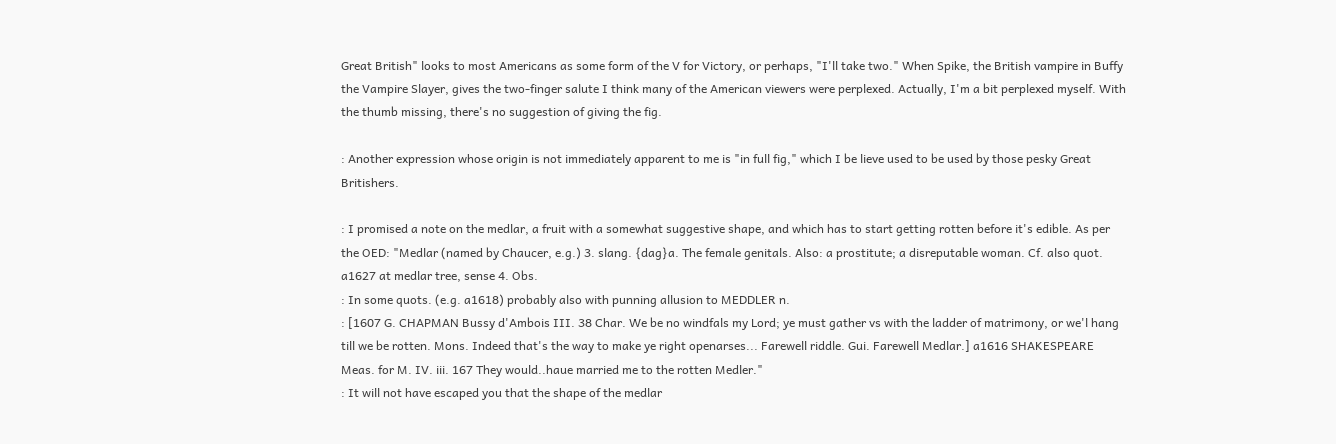Great British" looks to most Americans as some form of the V for Victory, or perhaps, "I'll take two." When Spike, the British vampire in Buffy the Vampire Slayer, gives the two-finger salute I think many of the American viewers were perplexed. Actually, I'm a bit perplexed myself. With the thumb missing, there's no suggestion of giving the fig.

: Another expression whose origin is not immediately apparent to me is "in full fig," which I be lieve used to be used by those pesky Great Britishers.

: I promised a note on the medlar, a fruit with a somewhat suggestive shape, and which has to start getting rotten before it's edible. As per the OED: "Medlar (named by Chaucer, e.g.) 3. slang. {dag}a. The female genitals. Also: a prostitute; a disreputable woman. Cf. also quot. a1627 at medlar tree, sense 4. Obs.
: In some quots. (e.g. a1618) probably also with punning allusion to MEDDLER n.
: [1607 G. CHAPMAN Bussy d'Ambois III. 38 Char. We be no windfals my Lord; ye must gather vs with the ladder of matrimony, or we'l hang till we be rotten. Mons. Indeed that's the way to make ye right openarses... Farewell riddle. Gui. Farewell Medlar.] a1616 SHAKESPEARE Meas. for M. IV. iii. 167 They would..haue married me to the rotten Medler."
: It will not have escaped you that the shape of the medlar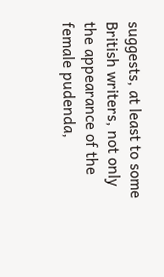suggests, at least to some British writers, not only the appearance of the female pudenda,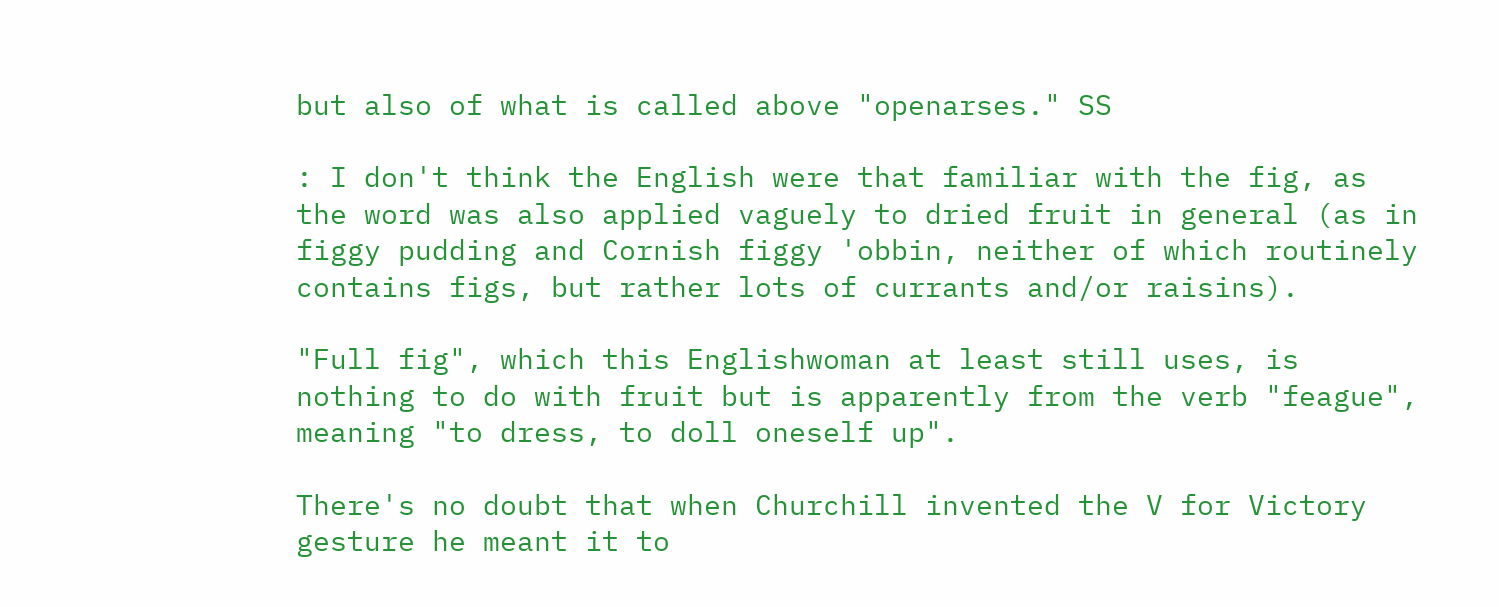but also of what is called above "openarses." SS

: I don't think the English were that familiar with the fig, as the word was also applied vaguely to dried fruit in general (as in figgy pudding and Cornish figgy 'obbin, neither of which routinely contains figs, but rather lots of currants and/or raisins).

"Full fig", which this Englishwoman at least still uses, is nothing to do with fruit but is apparently from the verb "feague", meaning "to dress, to doll oneself up".

There's no doubt that when Churchill invented the V for Victory gesture he meant it to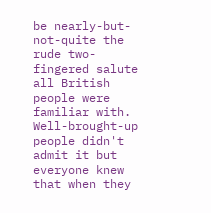be nearly-but-not-quite the rude two-fingered salute all British people were familiar with. Well-brought-up people didn't admit it but everyone knew that when they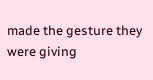made the gesture they were giving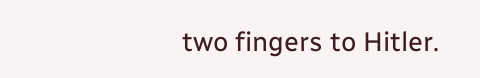two fingers to Hitler.